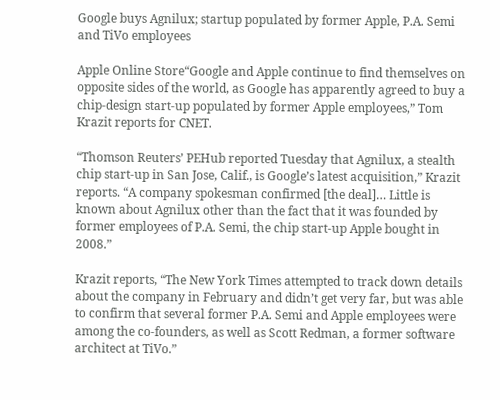Google buys Agnilux; startup populated by former Apple, P.A. Semi and TiVo employees

Apple Online Store“Google and Apple continue to find themselves on opposite sides of the world, as Google has apparently agreed to buy a chip-design start-up populated by former Apple employees,” Tom Krazit reports for CNET.

“Thomson Reuters’ PEHub reported Tuesday that Agnilux, a stealth chip start-up in San Jose, Calif., is Google’s latest acquisition,” Krazit reports. “A company spokesman confirmed [the deal]… Little is known about Agnilux other than the fact that it was founded by former employees of P.A. Semi, the chip start-up Apple bought in 2008.”

Krazit reports, “The New York Times attempted to track down details about the company in February and didn’t get very far, but was able to confirm that several former P.A. Semi and Apple employees were among the co-founders, as well as Scott Redman, a former software architect at TiVo.”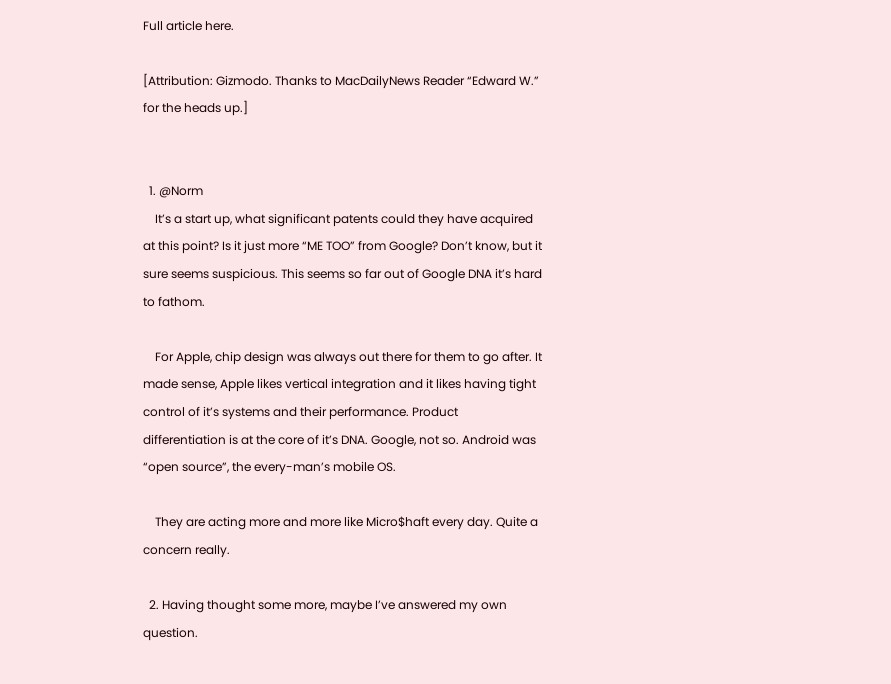Full article here.

[Attribution: Gizmodo. Thanks to MacDailyNews Reader “Edward W.” for the heads up.]


  1. @Norm
    It’s a start up, what significant patents could they have acquired at this point? Is it just more “ME TOO” from Google? Don’t know, but it sure seems suspicious. This seems so far out of Google DNA it’s hard to fathom.

    For Apple, chip design was always out there for them to go after. It made sense, Apple likes vertical integration and it likes having tight control of it’s systems and their performance. Product differentiation is at the core of it’s DNA. Google, not so. Android was “open source”, the every-man’s mobile OS.

    They are acting more and more like Micro$haft every day. Quite a concern really.

  2. Having thought some more, maybe I’ve answered my own question.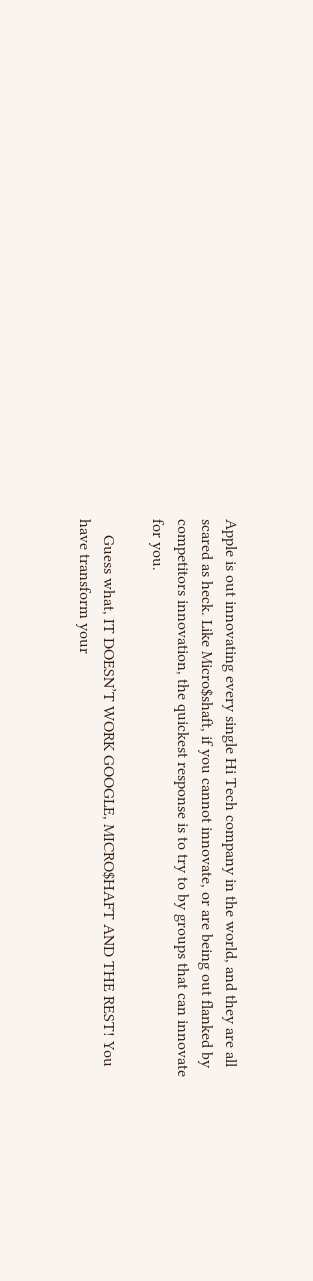Apple is out innovating every single Hi Tech company in the world, and they are all scared as heck. Like Micro$shaft, if you cannot innovate, or are being out flanked by competitors innovation, the quickest response is to try to by groups that can innovate for you.

    Guess what, IT DOESN’T WORK GOOGLE, MICRO$HAFT AND THE REST! You have transform your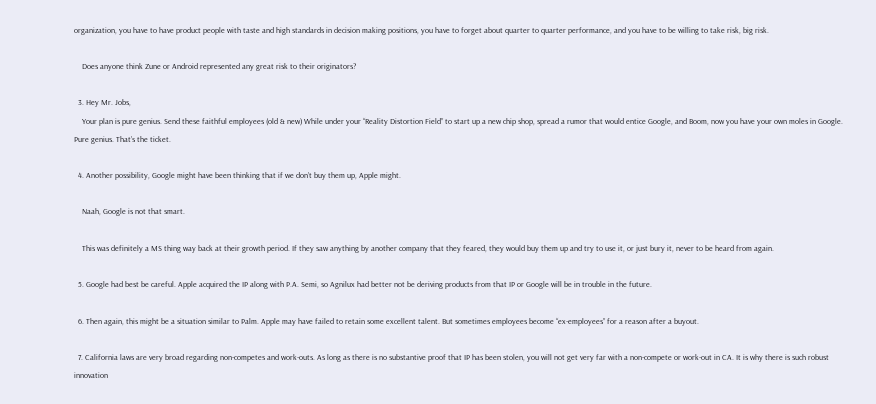organization, you have to have product people with taste and high standards in decision making positions, you have to forget about quarter to quarter performance, and you have to be willing to take risk, big risk.

    Does anyone think Zune or Android represented any great risk to their originators?

  3. Hey Mr. Jobs,
    Your plan is pure genius. Send these faithful employees (old & new) While under your “Reality Distortion Field” to start up a new chip shop, spread a rumor that would entice Google, and Boom, now you have your own moles in Google. Pure genius. That’s the ticket.

  4. Another possibility, Google might have been thinking that if we don’t buy them up, Apple might.

    Naah, Google is not that smart.

    This was definitely a MS thing way back at their growth period. If they saw anything by another company that they feared, they would buy them up and try to use it, or just bury it, never to be heard from again.

  5. Google had best be careful. Apple acquired the IP along with P.A. Semi, so Agnilux had better not be deriving products from that IP or Google will be in trouble in the future.

  6. Then again, this might be a situation similar to Palm. Apple may have failed to retain some excellent talent. But sometimes employees become “ex-employees” for a reason after a buyout.

  7. California laws are very broad regarding non-competes and work-outs. As long as there is no substantive proof that IP has been stolen, you will not get very far with a non-compete or work-out in CA. It is why there is such robust innovation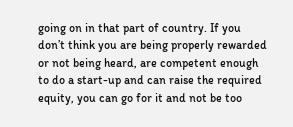going on in that part of country. If you don’t think you are being properly rewarded or not being heard, are competent enough to do a start-up and can raise the required equity, you can go for it and not be too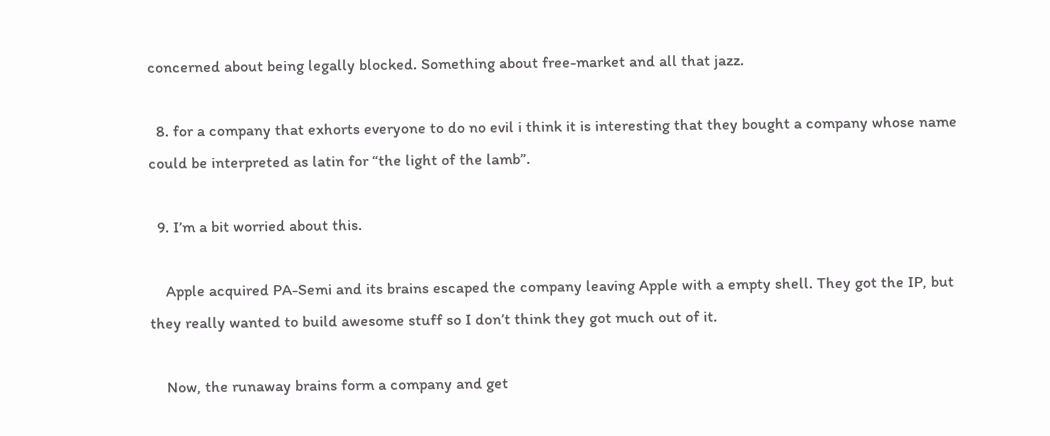concerned about being legally blocked. Something about free-market and all that jazz.

  8. for a company that exhorts everyone to do no evil i think it is interesting that they bought a company whose name could be interpreted as latin for “the light of the lamb”.

  9. I’m a bit worried about this.

    Apple acquired PA-Semi and its brains escaped the company leaving Apple with a empty shell. They got the IP, but they really wanted to build awesome stuff so I don’t think they got much out of it.

    Now, the runaway brains form a company and get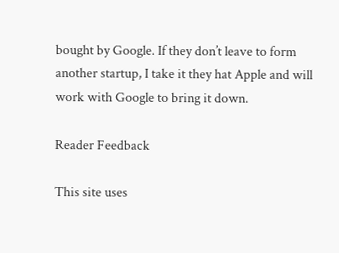bought by Google. If they don’t leave to form another startup, I take it they hat Apple and will work with Google to bring it down.

Reader Feedback

This site uses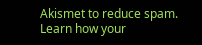Akismet to reduce spam. Learn how your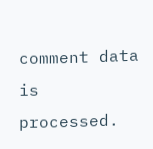comment data is processed.